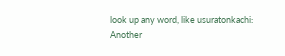look up any word, like usuratonkachi:
Another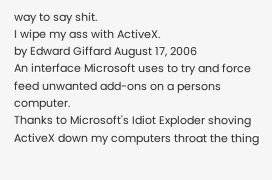way to say shit.
I wipe my ass with ActiveX.
by Edward Giffard August 17, 2006
An interface Microsoft uses to try and force feed unwanted add-ons on a persons computer.
Thanks to Microsoft's Idiot Exploder shoving ActiveX down my computers throat the thing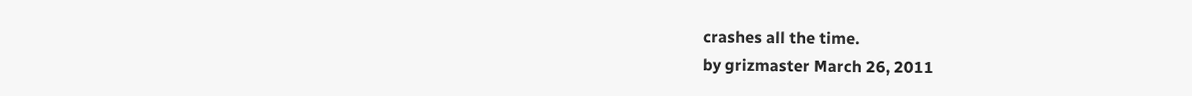crashes all the time.
by grizmaster March 26, 2011